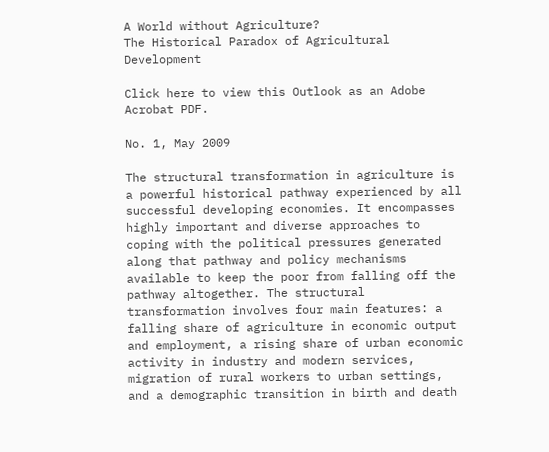A World without Agriculture?
The Historical Paradox of Agricultural Development

Click here to view this Outlook as an Adobe Acrobat PDF.

No. 1, May 2009

The structural transformation in agriculture is a powerful historical pathway experienced by all successful developing economies. It encompasses highly important and diverse approaches to coping with the political pressures generated along that pathway and policy mechanisms available to keep the poor from falling off the pathway altogether. The structural transformation involves four main features: a falling share of agriculture in economic output and employment, a rising share of urban economic activity in industry and modern services, migration of rural workers to urban settings, and a demographic transition in birth and death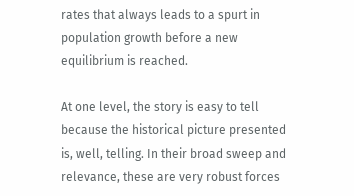rates that always leads to a spurt in population growth before a new equilibrium is reached.

At one level, the story is easy to tell because the historical picture presented is, well, telling. In their broad sweep and relevance, these are very robust forces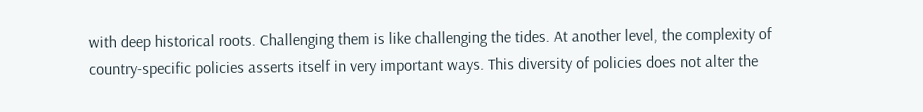with deep historical roots. Challenging them is like challenging the tides. At another level, the complexity of country-specific policies asserts itself in very important ways. This diversity of policies does not alter the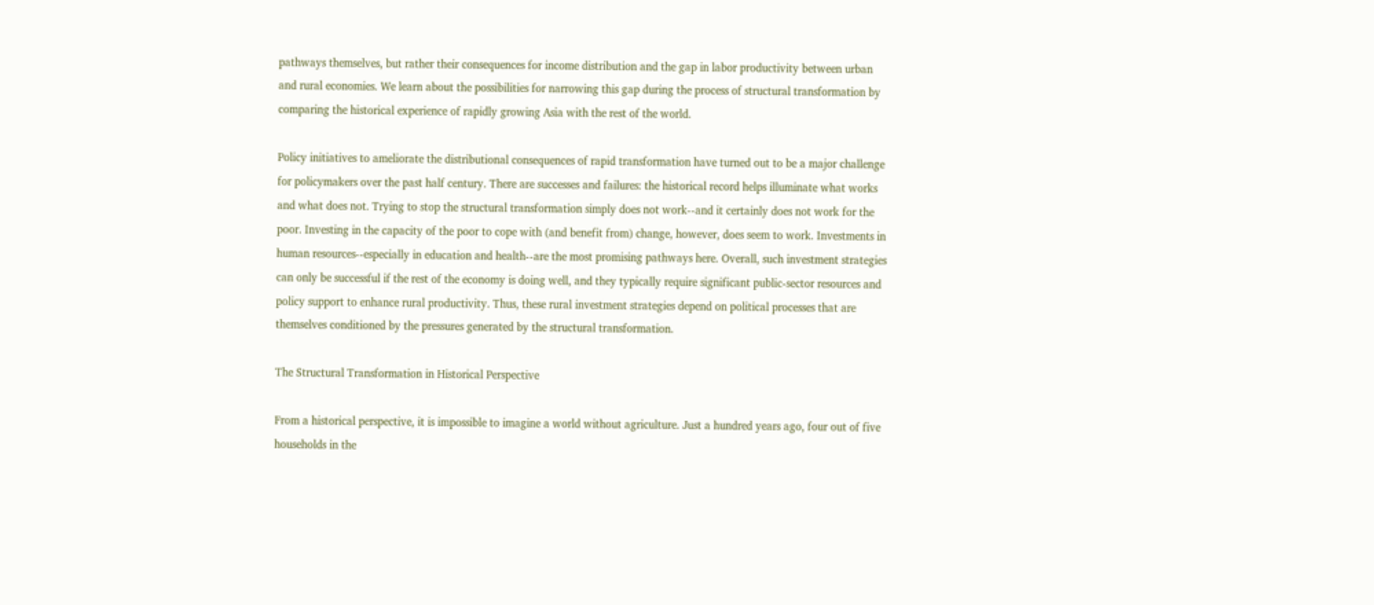pathways themselves, but rather their consequences for income distribution and the gap in labor productivity between urban and rural economies. We learn about the possibilities for narrowing this gap during the process of structural transformation by comparing the historical experience of rapidly growing Asia with the rest of the world.

Policy initiatives to ameliorate the distributional consequences of rapid transformation have turned out to be a major challenge for policymakers over the past half century. There are successes and failures: the historical record helps illuminate what works and what does not. Trying to stop the structural transformation simply does not work--and it certainly does not work for the poor. Investing in the capacity of the poor to cope with (and benefit from) change, however, does seem to work. Investments in human resources--especially in education and health--are the most promising pathways here. Overall, such investment strategies can only be successful if the rest of the economy is doing well, and they typically require significant public-sector resources and policy support to enhance rural productivity. Thus, these rural investment strategies depend on political processes that are themselves conditioned by the pressures generated by the structural transformation.

The Structural Transformation in Historical Perspective

From a historical perspective, it is impossible to imagine a world without agriculture. Just a hundred years ago, four out of five households in the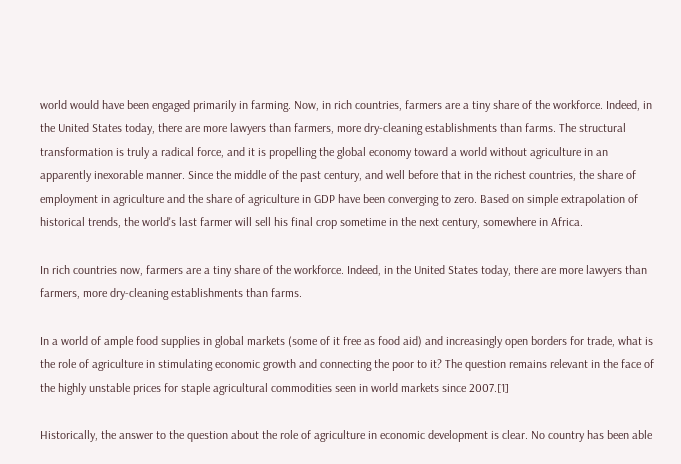world would have been engaged primarily in farming. Now, in rich countries, farmers are a tiny share of the workforce. Indeed, in the United States today, there are more lawyers than farmers, more dry-cleaning establishments than farms. The structural transformation is truly a radical force, and it is propelling the global economy toward a world without agriculture in an apparently inexorable manner. Since the middle of the past century, and well before that in the richest countries, the share of employment in agriculture and the share of agriculture in GDP have been converging to zero. Based on simple extrapolation of historical trends, the world's last farmer will sell his final crop sometime in the next century, somewhere in Africa.

In rich countries now, farmers are a tiny share of the workforce. Indeed, in the United States today, there are more lawyers than farmers, more dry-cleaning establishments than farms.

In a world of ample food supplies in global markets (some of it free as food aid) and increasingly open borders for trade, what is the role of agriculture in stimulating economic growth and connecting the poor to it? The question remains relevant in the face of the highly unstable prices for staple agricultural commodities seen in world markets since 2007.[1]

Historically, the answer to the question about the role of agriculture in economic development is clear. No country has been able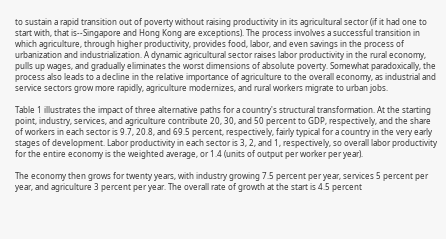to sustain a rapid transition out of poverty without raising productivity in its agricultural sector (if it had one to start with, that is--Singapore and Hong Kong are exceptions). The process involves a successful transition in which agriculture, through higher productivity, provides food, labor, and even savings in the process of urbanization and industrialization. A dynamic agricultural sector raises labor productivity in the rural economy, pulls up wages, and gradually eliminates the worst dimensions of absolute poverty. Somewhat paradoxically, the process also leads to a decline in the relative importance of agriculture to the overall economy, as industrial and service sectors grow more rapidly, agriculture modernizes, and rural workers migrate to urban jobs.

Table 1 illustrates the impact of three alternative paths for a country's structural transformation. At the starting point, industry, services, and agriculture contribute 20, 30, and 50 percent to GDP, respectively, and the share of workers in each sector is 9.7, 20.8, and 69.5 percent, respectively, fairly typical for a country in the very early stages of development. Labor productivity in each sector is 3, 2, and 1, respectively, so overall labor productivity for the entire economy is the weighted average, or 1.4 (units of output per worker per year).

The economy then grows for twenty years, with industry growing 7.5 percent per year, services 5 percent per year, and agriculture 3 percent per year. The overall rate of growth at the start is 4.5 percent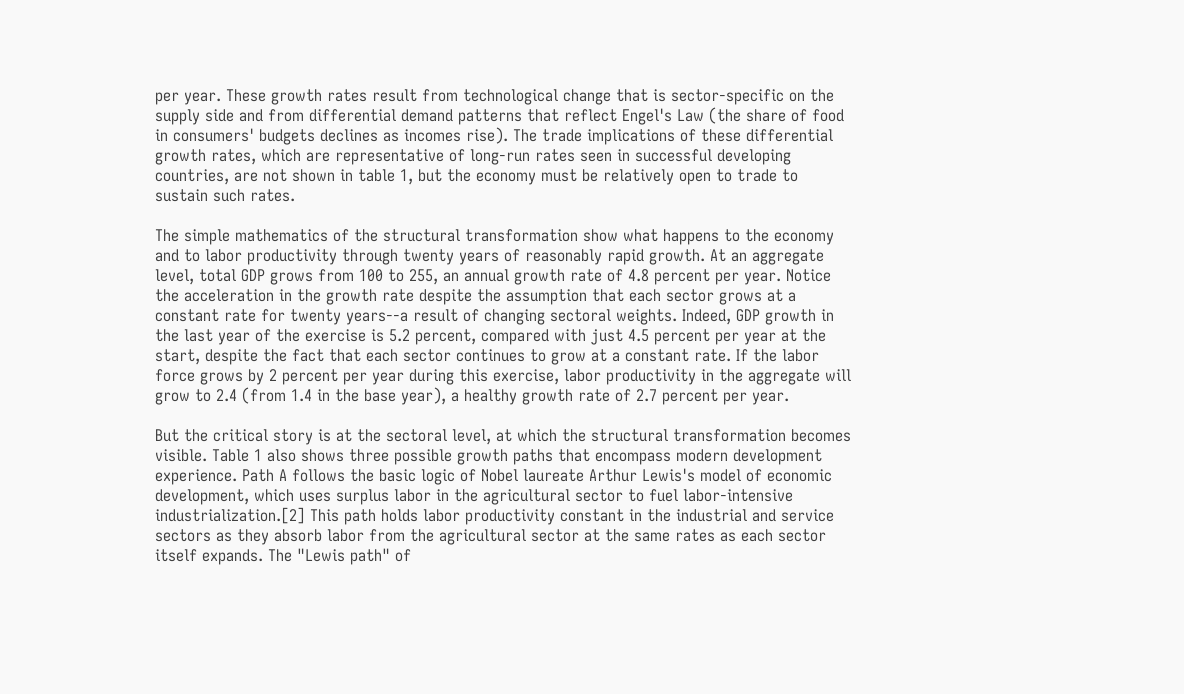per year. These growth rates result from technological change that is sector-specific on the supply side and from differential demand patterns that reflect Engel's Law (the share of food in consumers' budgets declines as incomes rise). The trade implications of these differential growth rates, which are representative of long-run rates seen in successful developing countries, are not shown in table 1, but the economy must be relatively open to trade to sustain such rates.

The simple mathematics of the structural transformation show what happens to the economy and to labor productivity through twenty years of reasonably rapid growth. At an aggregate level, total GDP grows from 100 to 255, an annual growth rate of 4.8 percent per year. Notice the acceleration in the growth rate despite the assumption that each sector grows at a constant rate for twenty years--a result of changing sectoral weights. Indeed, GDP growth in the last year of the exercise is 5.2 percent, compared with just 4.5 percent per year at the start, despite the fact that each sector continues to grow at a constant rate. If the labor force grows by 2 percent per year during this exercise, labor productivity in the aggregate will grow to 2.4 (from 1.4 in the base year), a healthy growth rate of 2.7 percent per year.

But the critical story is at the sectoral level, at which the structural transformation becomes visible. Table 1 also shows three possible growth paths that encompass modern development experience. Path A follows the basic logic of Nobel laureate Arthur Lewis's model of economic development, which uses surplus labor in the agricultural sector to fuel labor-intensive industrialization.[2] This path holds labor productivity constant in the industrial and service sectors as they absorb labor from the agricultural sector at the same rates as each sector itself expands. The "Lewis path" of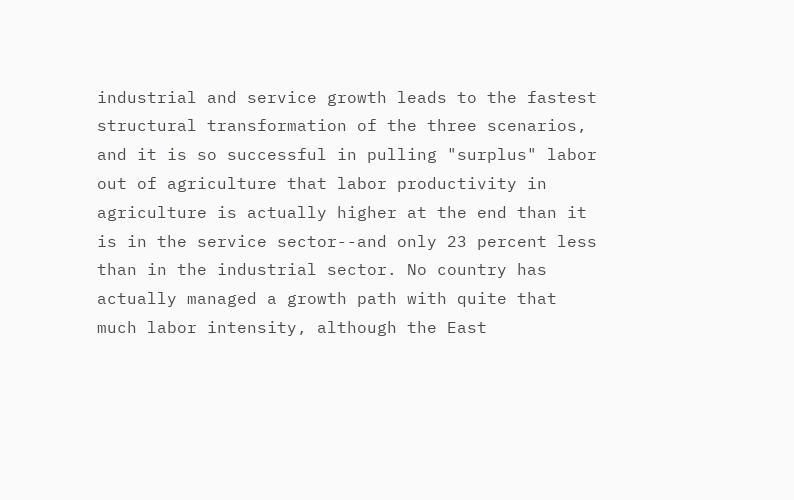industrial and service growth leads to the fastest structural transformation of the three scenarios, and it is so successful in pulling "surplus" labor out of agriculture that labor productivity in agriculture is actually higher at the end than it is in the service sector--and only 23 percent less than in the industrial sector. No country has actually managed a growth path with quite that much labor intensity, although the East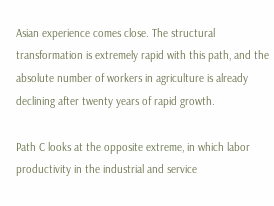Asian experience comes close. The structural transformation is extremely rapid with this path, and the absolute number of workers in agriculture is already declining after twenty years of rapid growth.

Path C looks at the opposite extreme, in which labor productivity in the industrial and service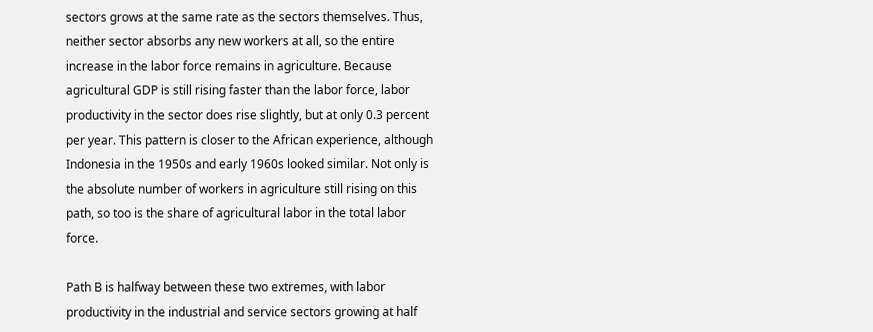sectors grows at the same rate as the sectors themselves. Thus, neither sector absorbs any new workers at all, so the entire increase in the labor force remains in agriculture. Because agricultural GDP is still rising faster than the labor force, labor productivity in the sector does rise slightly, but at only 0.3 percent per year. This pattern is closer to the African experience, although Indonesia in the 1950s and early 1960s looked similar. Not only is the absolute number of workers in agriculture still rising on this path, so too is the share of agricultural labor in the total labor force.

Path B is halfway between these two extremes, with labor productivity in the industrial and service sectors growing at half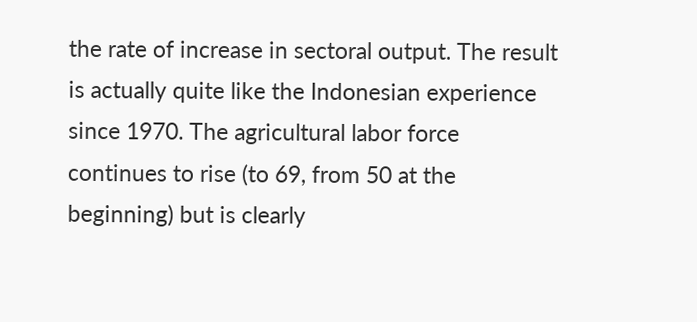the rate of increase in sectoral output. The result is actually quite like the Indonesian experience since 1970. The agricultural labor force continues to rise (to 69, from 50 at the beginning) but is clearly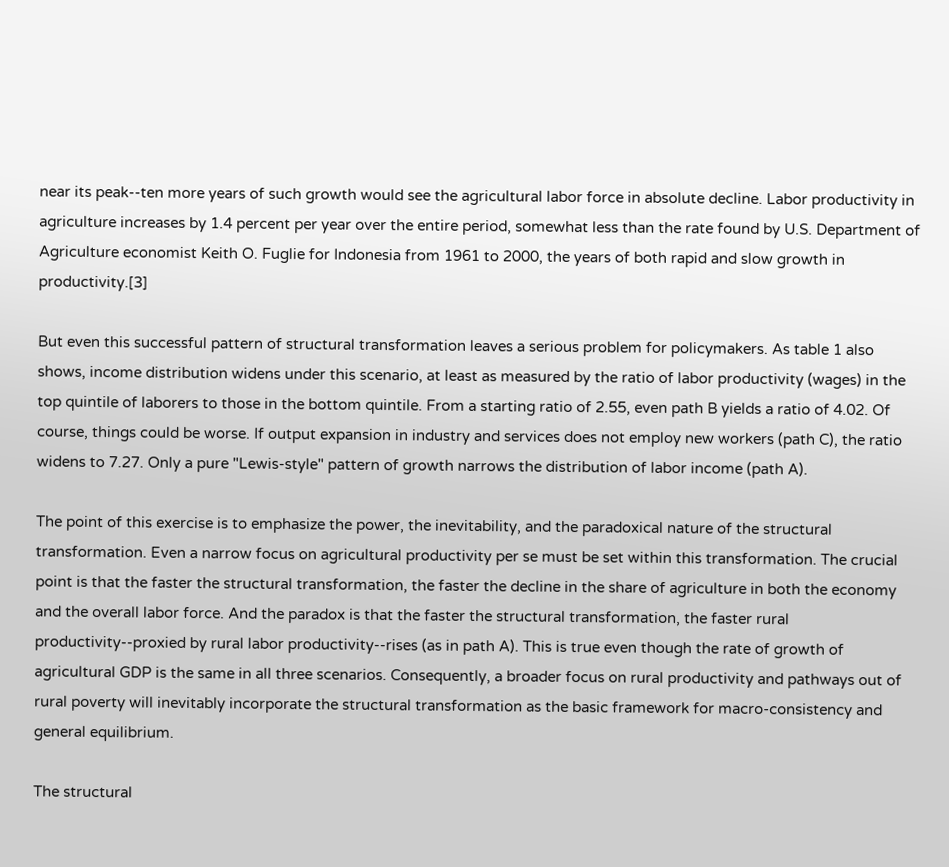near its peak--ten more years of such growth would see the agricultural labor force in absolute decline. Labor productivity in agriculture increases by 1.4 percent per year over the entire period, somewhat less than the rate found by U.S. Department of Agriculture economist Keith O. Fuglie for Indonesia from 1961 to 2000, the years of both rapid and slow growth in productivity.[3]

But even this successful pattern of structural transformation leaves a serious problem for policymakers. As table 1 also shows, income distribution widens under this scenario, at least as measured by the ratio of labor productivity (wages) in the top quintile of laborers to those in the bottom quintile. From a starting ratio of 2.55, even path B yields a ratio of 4.02. Of course, things could be worse. If output expansion in industry and services does not employ new workers (path C), the ratio widens to 7.27. Only a pure "Lewis-style" pattern of growth narrows the distribution of labor income (path A).

The point of this exercise is to emphasize the power, the inevitability, and the paradoxical nature of the structural transformation. Even a narrow focus on agricultural productivity per se must be set within this transformation. The crucial point is that the faster the structural transformation, the faster the decline in the share of agriculture in both the economy and the overall labor force. And the paradox is that the faster the structural transformation, the faster rural productivity--proxied by rural labor productivity--rises (as in path A). This is true even though the rate of growth of agricultural GDP is the same in all three scenarios. Consequently, a broader focus on rural productivity and pathways out of rural poverty will inevitably incorporate the structural transformation as the basic framework for macro-consistency and general equilibrium.

The structural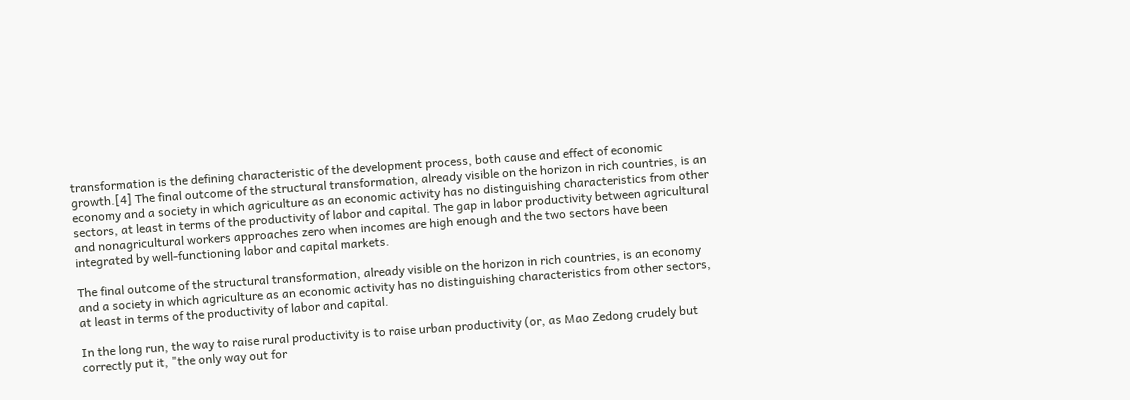transformation is the defining characteristic of the development process, both cause and effect of economic growth.[4] The final outcome of the structural transformation, already visible on the horizon in rich countries, is an economy and a society in which agriculture as an economic activity has no distinguishing characteristics from other sectors, at least in terms of the productivity of labor and capital. The gap in labor productivity between agricultural and nonagricultural workers approaches zero when incomes are high enough and the two sectors have been integrated by well-functioning labor and capital markets.

The final outcome of the structural transformation, already visible on the horizon in rich countries, is an economy and a society in which agriculture as an economic activity has no distinguishing characteristics from other sectors, at least in terms of the productivity of labor and capital.

In the long run, the way to raise rural productivity is to raise urban productivity (or, as Mao Zedong crudely but correctly put it, "the only way out for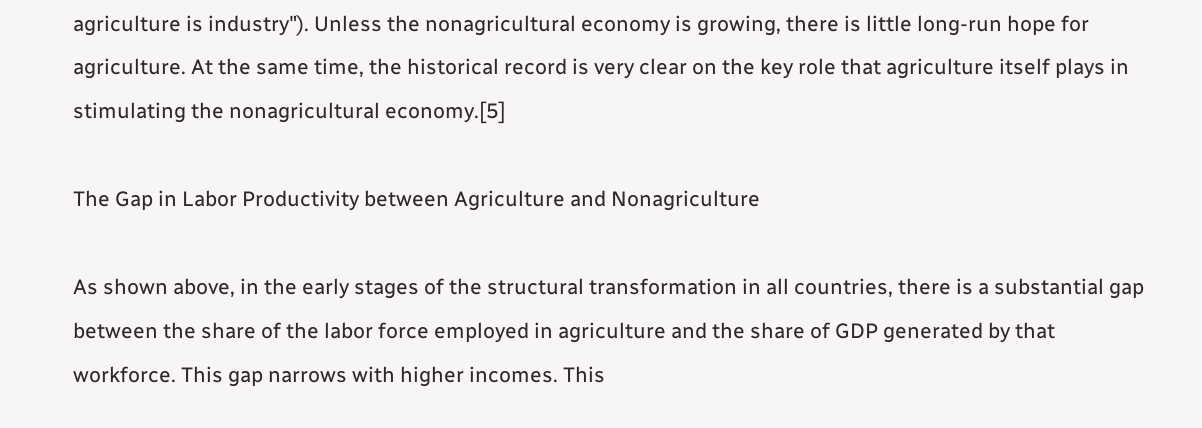agriculture is industry"). Unless the nonagricultural economy is growing, there is little long-run hope for agriculture. At the same time, the historical record is very clear on the key role that agriculture itself plays in stimulating the nonagricultural economy.[5]

The Gap in Labor Productivity between Agriculture and Nonagriculture

As shown above, in the early stages of the structural transformation in all countries, there is a substantial gap between the share of the labor force employed in agriculture and the share of GDP generated by that workforce. This gap narrows with higher incomes. This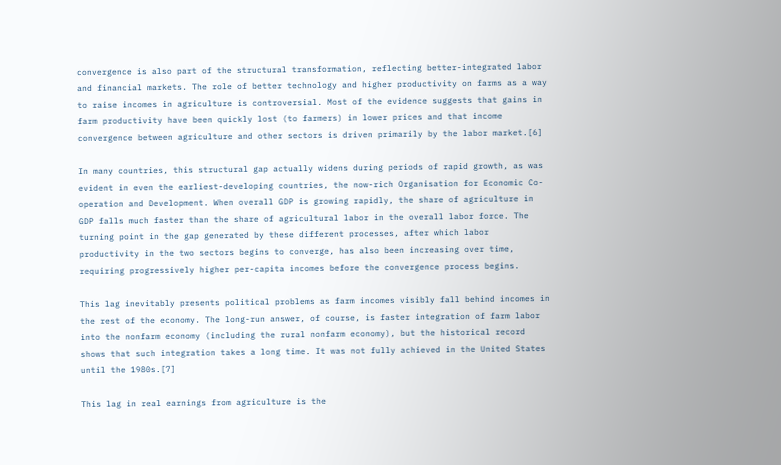convergence is also part of the structural transformation, reflecting better-integrated labor and financial markets. The role of better technology and higher productivity on farms as a way to raise incomes in agriculture is controversial. Most of the evidence suggests that gains in farm productivity have been quickly lost (to farmers) in lower prices and that income convergence between agriculture and other sectors is driven primarily by the labor market.[6]

In many countries, this structural gap actually widens during periods of rapid growth, as was evident in even the earliest-developing countries, the now-rich Organisation for Economic Co-operation and Development. When overall GDP is growing rapidly, the share of agriculture in GDP falls much faster than the share of agricultural labor in the overall labor force. The turning point in the gap generated by these different processes, after which labor productivity in the two sectors begins to converge, has also been increasing over time, requiring progressively higher per-capita incomes before the convergence process begins.

This lag inevitably presents political problems as farm incomes visibly fall behind incomes in the rest of the economy. The long-run answer, of course, is faster integration of farm labor into the nonfarm economy (including the rural nonfarm economy), but the historical record shows that such integration takes a long time. It was not fully achieved in the United States until the 1980s.[7]

This lag in real earnings from agriculture is the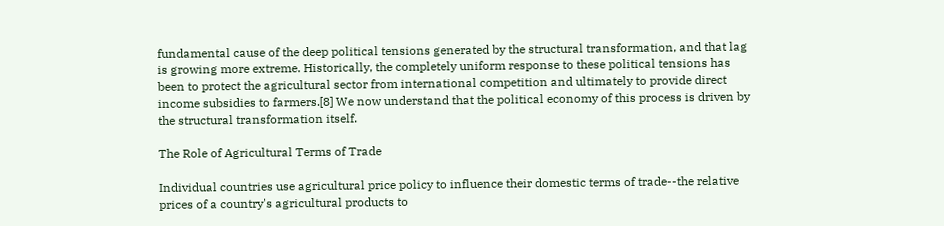fundamental cause of the deep political tensions generated by the structural transformation, and that lag is growing more extreme. Historically, the completely uniform response to these political tensions has been to protect the agricultural sector from international competition and ultimately to provide direct income subsidies to farmers.[8] We now understand that the political economy of this process is driven by the structural transformation itself.

The Role of Agricultural Terms of Trade

Individual countries use agricultural price policy to influence their domestic terms of trade--the relative prices of a country's agricultural products to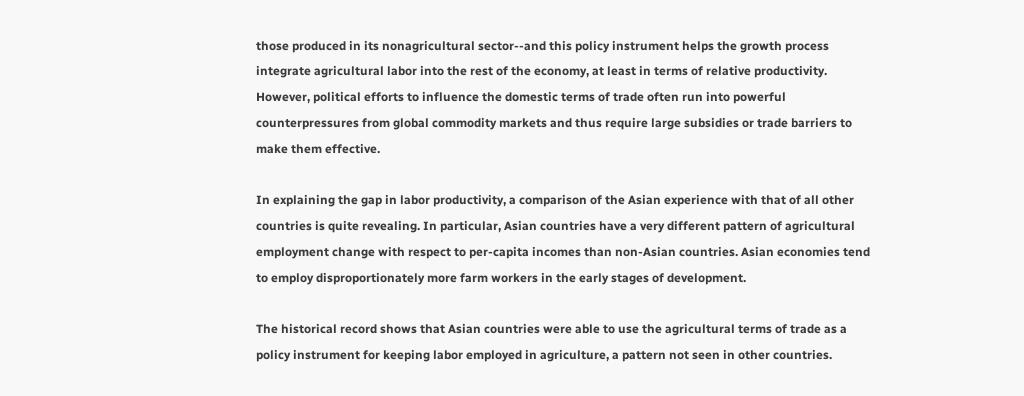those produced in its nonagricultural sector--and this policy instrument helps the growth process integrate agricultural labor into the rest of the economy, at least in terms of relative productivity. However, political efforts to influence the domestic terms of trade often run into powerful counterpressures from global commodity markets and thus require large subsidies or trade barriers to make them effective.

In explaining the gap in labor productivity, a comparison of the Asian experience with that of all other countries is quite revealing. In particular, Asian countries have a very different pattern of agricultural employment change with respect to per-capita incomes than non-Asian countries. Asian economies tend to employ disproportionately more farm workers in the early stages of development.

The historical record shows that Asian countries were able to use the agricultural terms of trade as a policy instrument for keeping labor employed in agriculture, a pattern not seen in other countries.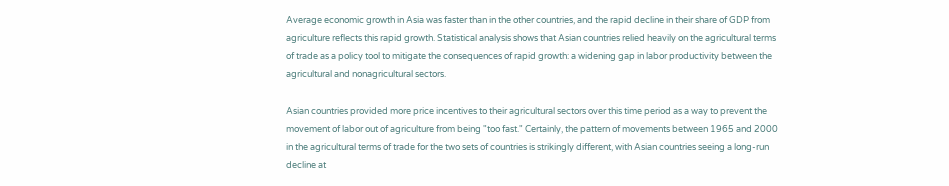Average economic growth in Asia was faster than in the other countries, and the rapid decline in their share of GDP from agriculture reflects this rapid growth. Statistical analysis shows that Asian countries relied heavily on the agricultural terms of trade as a policy tool to mitigate the consequences of rapid growth: a widening gap in labor productivity between the agricultural and nonagricultural sectors.

Asian countries provided more price incentives to their agricultural sectors over this time period as a way to prevent the movement of labor out of agriculture from being "too fast." Certainly, the pattern of movements between 1965 and 2000 in the agricultural terms of trade for the two sets of countries is strikingly different, with Asian countries seeing a long-run decline at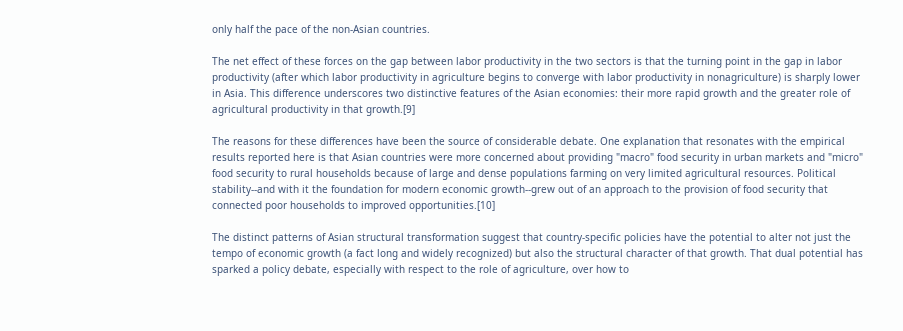only half the pace of the non-Asian countries.

The net effect of these forces on the gap between labor productivity in the two sectors is that the turning point in the gap in labor productivity (after which labor productivity in agriculture begins to converge with labor productivity in nonagriculture) is sharply lower in Asia. This difference underscores two distinctive features of the Asian economies: their more rapid growth and the greater role of agricultural productivity in that growth.[9]

The reasons for these differences have been the source of considerable debate. One explanation that resonates with the empirical results reported here is that Asian countries were more concerned about providing "macro" food security in urban markets and "micro" food security to rural households because of large and dense populations farming on very limited agricultural resources. Political stability--and with it the foundation for modern economic growth--grew out of an approach to the provision of food security that connected poor households to improved opportunities.[10]

The distinct patterns of Asian structural transformation suggest that country-specific policies have the potential to alter not just the tempo of economic growth (a fact long and widely recognized) but also the structural character of that growth. That dual potential has sparked a policy debate, especially with respect to the role of agriculture, over how to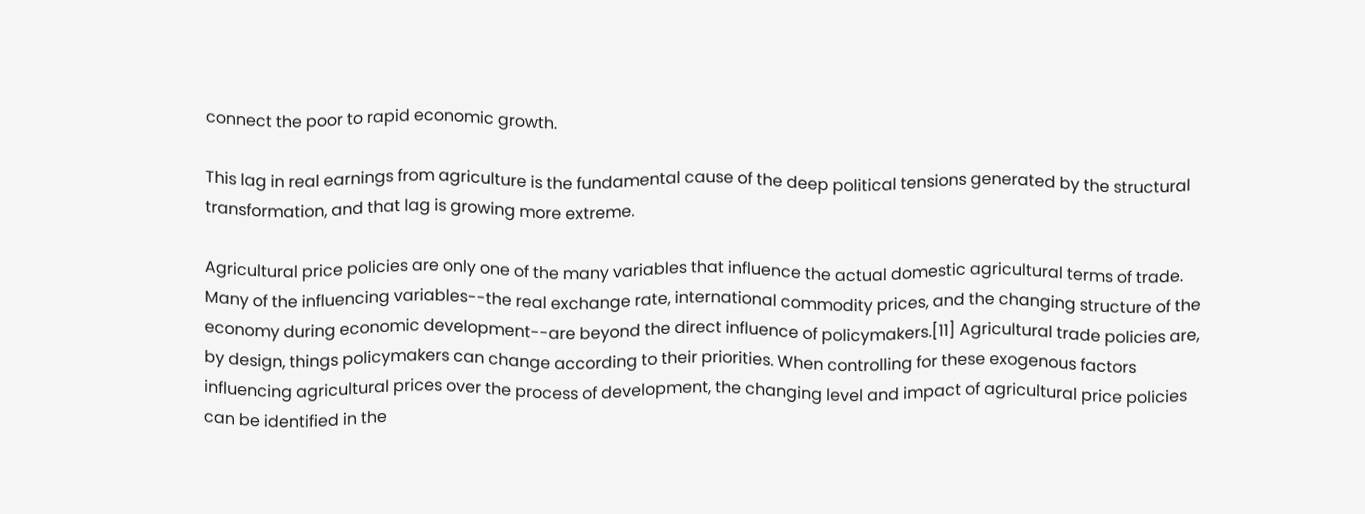connect the poor to rapid economic growth.

This lag in real earnings from agriculture is the fundamental cause of the deep political tensions generated by the structural transformation, and that lag is growing more extreme.

Agricultural price policies are only one of the many variables that influence the actual domestic agricultural terms of trade. Many of the influencing variables--the real exchange rate, international commodity prices, and the changing structure of the economy during economic development--are beyond the direct influence of policymakers.[11] Agricultural trade policies are, by design, things policymakers can change according to their priorities. When controlling for these exogenous factors influencing agricultural prices over the process of development, the changing level and impact of agricultural price policies can be identified in the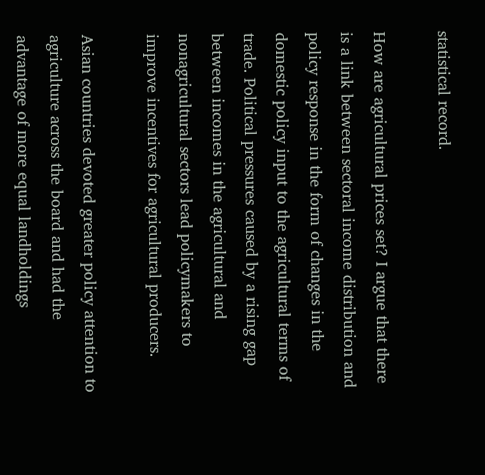statistical record.

How are agricultural prices set? I argue that there is a link between sectoral income distribution and policy response in the form of changes in the domestic policy input to the agricultural terms of trade. Political pressures caused by a rising gap between incomes in the agricultural and nonagricultural sectors lead policymakers to improve incentives for agricultural producers.

Asian countries devoted greater policy attention to agriculture across the board and had the advantage of more equal landholdings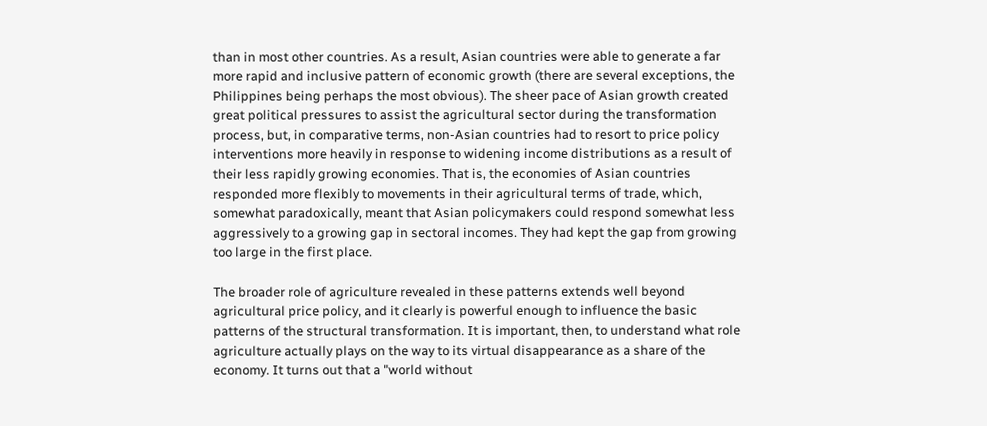than in most other countries. As a result, Asian countries were able to generate a far more rapid and inclusive pattern of economic growth (there are several exceptions, the Philippines being perhaps the most obvious). The sheer pace of Asian growth created great political pressures to assist the agricultural sector during the transformation process, but, in comparative terms, non-Asian countries had to resort to price policy interventions more heavily in response to widening income distributions as a result of their less rapidly growing economies. That is, the economies of Asian countries responded more flexibly to movements in their agricultural terms of trade, which, somewhat paradoxically, meant that Asian policymakers could respond somewhat less aggressively to a growing gap in sectoral incomes. They had kept the gap from growing too large in the first place.

The broader role of agriculture revealed in these patterns extends well beyond agricultural price policy, and it clearly is powerful enough to influence the basic patterns of the structural transformation. It is important, then, to understand what role agriculture actually plays on the way to its virtual disappearance as a share of the economy. It turns out that a "world without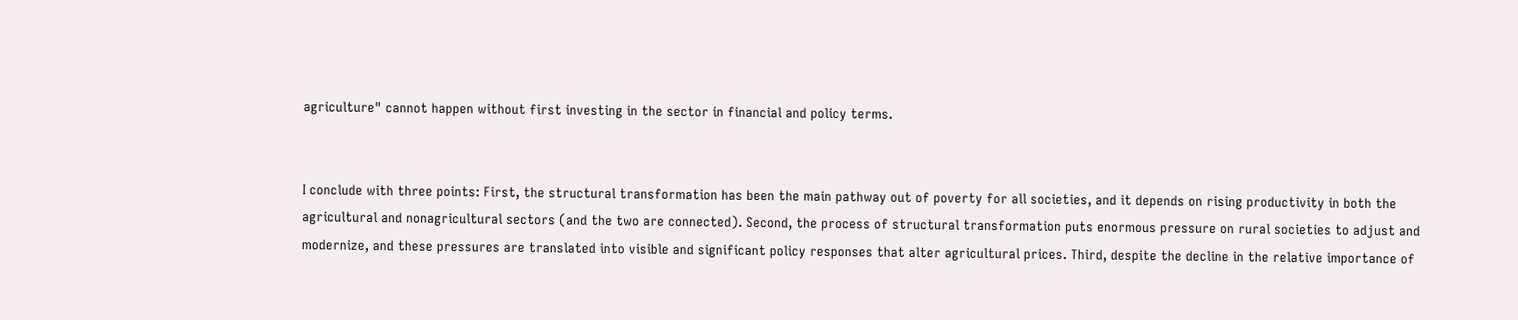agriculture" cannot happen without first investing in the sector in financial and policy terms.


I conclude with three points: First, the structural transformation has been the main pathway out of poverty for all societies, and it depends on rising productivity in both the agricultural and nonagricultural sectors (and the two are connected). Second, the process of structural transformation puts enormous pressure on rural societies to adjust and modernize, and these pressures are translated into visible and significant policy responses that alter agricultural prices. Third, despite the decline in the relative importance of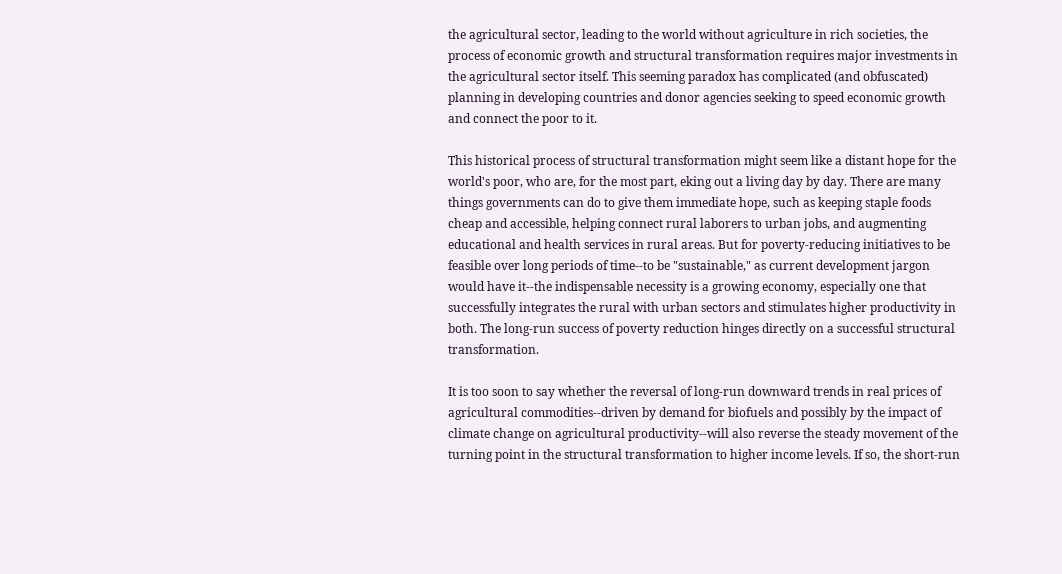the agricultural sector, leading to the world without agriculture in rich societies, the process of economic growth and structural transformation requires major investments in the agricultural sector itself. This seeming paradox has complicated (and obfuscated) planning in developing countries and donor agencies seeking to speed economic growth and connect the poor to it.

This historical process of structural transformation might seem like a distant hope for the world's poor, who are, for the most part, eking out a living day by day. There are many things governments can do to give them immediate hope, such as keeping staple foods cheap and accessible, helping connect rural laborers to urban jobs, and augmenting educational and health services in rural areas. But for poverty-reducing initiatives to be feasible over long periods of time--to be "sustainable," as current development jargon would have it--the indispensable necessity is a growing economy, especially one that successfully integrates the rural with urban sectors and stimulates higher productivity in both. The long-run success of poverty reduction hinges directly on a successful structural transformation.

It is too soon to say whether the reversal of long-run downward trends in real prices of agricultural commodities--driven by demand for biofuels and possibly by the impact of climate change on agricultural productivity--will also reverse the steady movement of the turning point in the structural transformation to higher income levels. If so, the short-run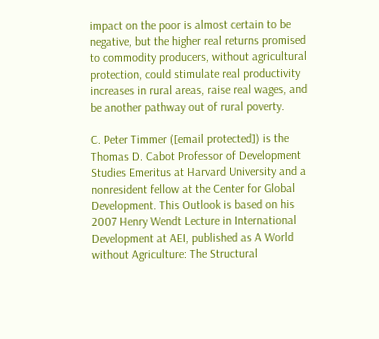impact on the poor is almost certain to be negative, but the higher real returns promised to commodity producers, without agricultural protection, could stimulate real productivity increases in rural areas, raise real wages, and be another pathway out of rural poverty.

C. Peter Timmer ([email protected]) is the Thomas D. Cabot Professor of Development Studies Emeritus at Harvard University and a nonresident fellow at the Center for Global Development. This Outlook is based on his 2007 Henry Wendt Lecture in International Development at AEI, published as A World without Agriculture: The Structural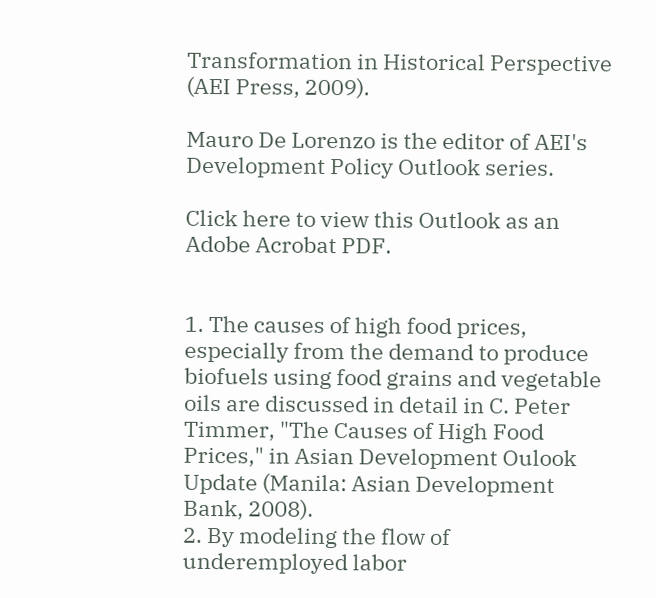Transformation in Historical Perspective (AEI Press, 2009).

Mauro De Lorenzo is the editor of AEI's Development Policy Outlook series.

Click here to view this Outlook as an Adobe Acrobat PDF.


1. The causes of high food prices, especially from the demand to produce biofuels using food grains and vegetable oils are discussed in detail in C. Peter Timmer, "The Causes of High Food Prices," in Asian Development Oulook Update (Manila: Asian Development Bank, 2008).
2. By modeling the flow of underemployed labor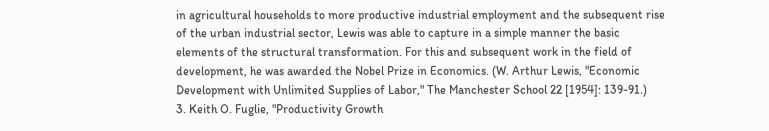in agricultural households to more productive industrial employment and the subsequent rise of the urban industrial sector, Lewis was able to capture in a simple manner the basic elements of the structural transformation. For this and subsequent work in the field of development, he was awarded the Nobel Prize in Economics. (W. Arthur Lewis, "Economic Development with Unlimited Supplies of Labor," The Manchester School 22 [1954]: 139-91.)
3. Keith O. Fuglie, "Productivity Growth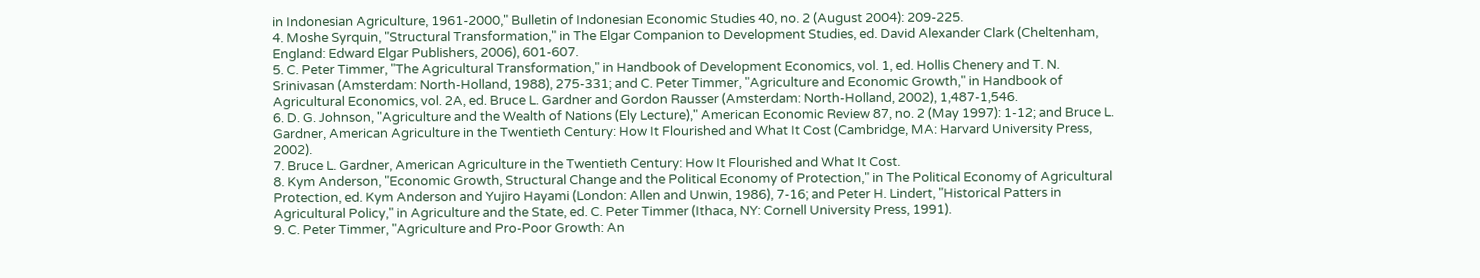in Indonesian Agriculture, 1961-2000," Bulletin of Indonesian Economic Studies 40, no. 2 (August 2004): 209-225.
4. Moshe Syrquin, "Structural Transformation," in The Elgar Companion to Development Studies, ed. David Alexander Clark (Cheltenham, England: Edward Elgar Publishers, 2006), 601-607.
5. C. Peter Timmer, "The Agricultural Transformation," in Handbook of Development Economics, vol. 1, ed. Hollis Chenery and T. N. Srinivasan (Amsterdam: North-Holland, 1988), 275-331; and C. Peter Timmer, "Agriculture and Economic Growth," in Handbook of Agricultural Economics, vol. 2A, ed. Bruce L. Gardner and Gordon Rausser (Amsterdam: North-Holland, 2002), 1,487-1,546.
6. D. G. Johnson, "Agriculture and the Wealth of Nations (Ely Lecture)," American Economic Review 87, no. 2 (May 1997): 1-12; and Bruce L. Gardner, American Agriculture in the Twentieth Century: How It Flourished and What It Cost (Cambridge, MA: Harvard University Press, 2002).
7. Bruce L. Gardner, American Agriculture in the Twentieth Century: How It Flourished and What It Cost.
8. Kym Anderson, "Economic Growth, Structural Change and the Political Economy of Protection," in The Political Economy of Agricultural Protection, ed. Kym Anderson and Yujiro Hayami (London: Allen and Unwin, 1986), 7-16; and Peter H. Lindert, "Historical Patters in Agricultural Policy," in Agriculture and the State, ed. C. Peter Timmer (Ithaca, NY: Cornell University Press, 1991).
9. C. Peter Timmer, "Agriculture and Pro-Poor Growth: An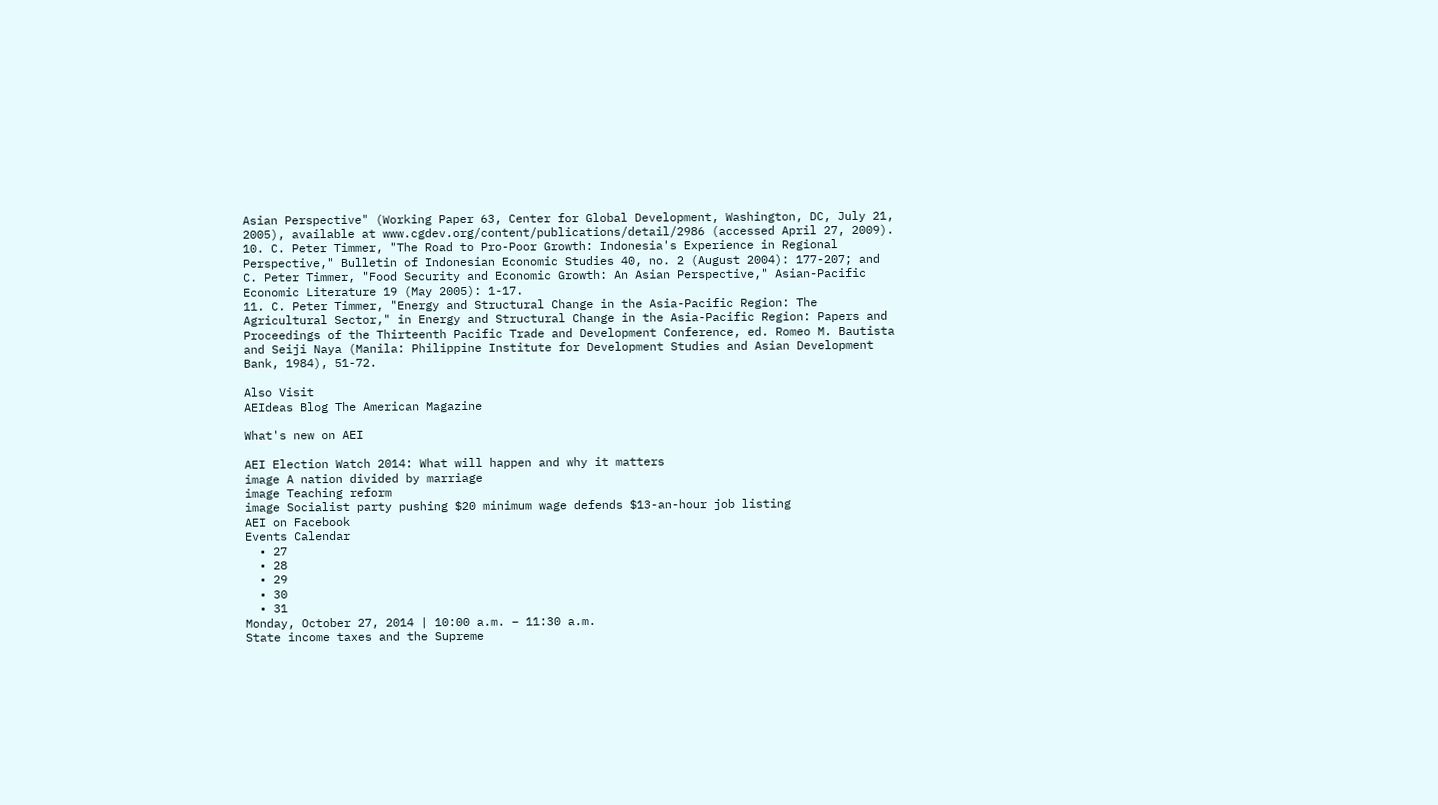Asian Perspective" (Working Paper 63, Center for Global Development, Washington, DC, July 21, 2005), available at www.cgdev.org/content/publications/detail/2986 (accessed April 27, 2009).
10. C. Peter Timmer, "The Road to Pro-Poor Growth: Indonesia's Experience in Regional Perspective," Bulletin of Indonesian Economic Studies 40, no. 2 (August 2004): 177-207; and C. Peter Timmer, "Food Security and Economic Growth: An Asian Perspective," Asian-Pacific Economic Literature 19 (May 2005): 1-17.
11. C. Peter Timmer, "Energy and Structural Change in the Asia-Pacific Region: The Agricultural Sector," in Energy and Structural Change in the Asia-Pacific Region: Papers and Proceedings of the Thirteenth Pacific Trade and Development Conference, ed. Romeo M. Bautista and Seiji Naya (Manila: Philippine Institute for Development Studies and Asian Development Bank, 1984), 51-72.

Also Visit
AEIdeas Blog The American Magazine

What's new on AEI

AEI Election Watch 2014: What will happen and why it matters
image A nation divided by marriage
image Teaching reform
image Socialist party pushing $20 minimum wage defends $13-an-hour job listing
AEI on Facebook
Events Calendar
  • 27
  • 28
  • 29
  • 30
  • 31
Monday, October 27, 2014 | 10:00 a.m. – 11:30 a.m.
State income taxes and the Supreme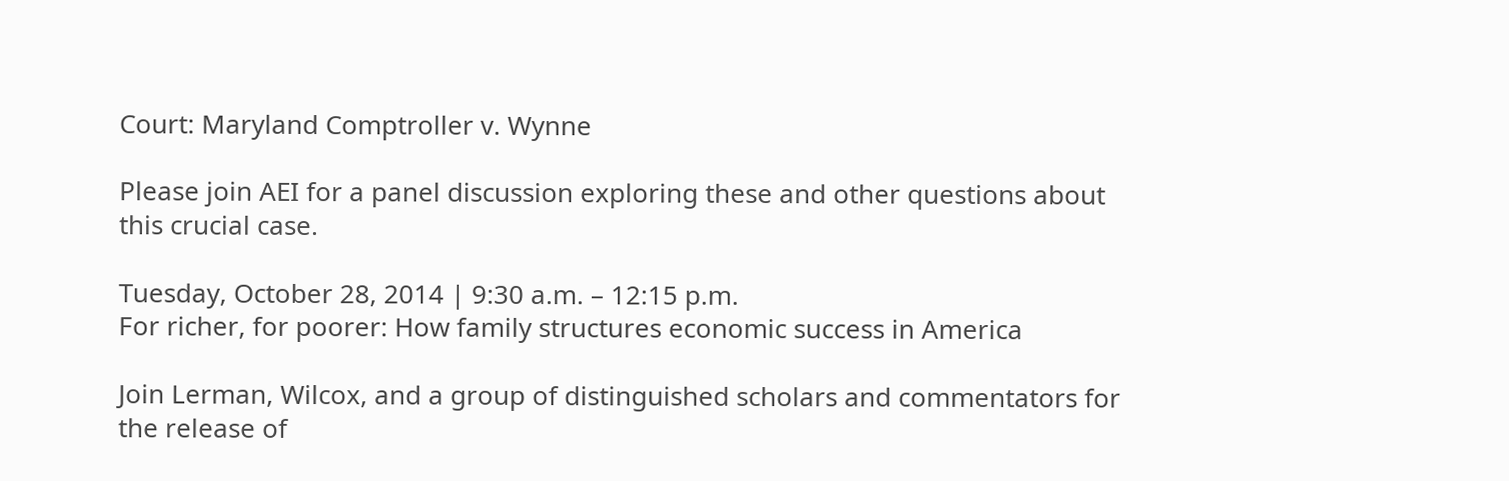Court: Maryland Comptroller v. Wynne

Please join AEI for a panel discussion exploring these and other questions about this crucial case.

Tuesday, October 28, 2014 | 9:30 a.m. – 12:15 p.m.
For richer, for poorer: How family structures economic success in America

Join Lerman, Wilcox, and a group of distinguished scholars and commentators for the release of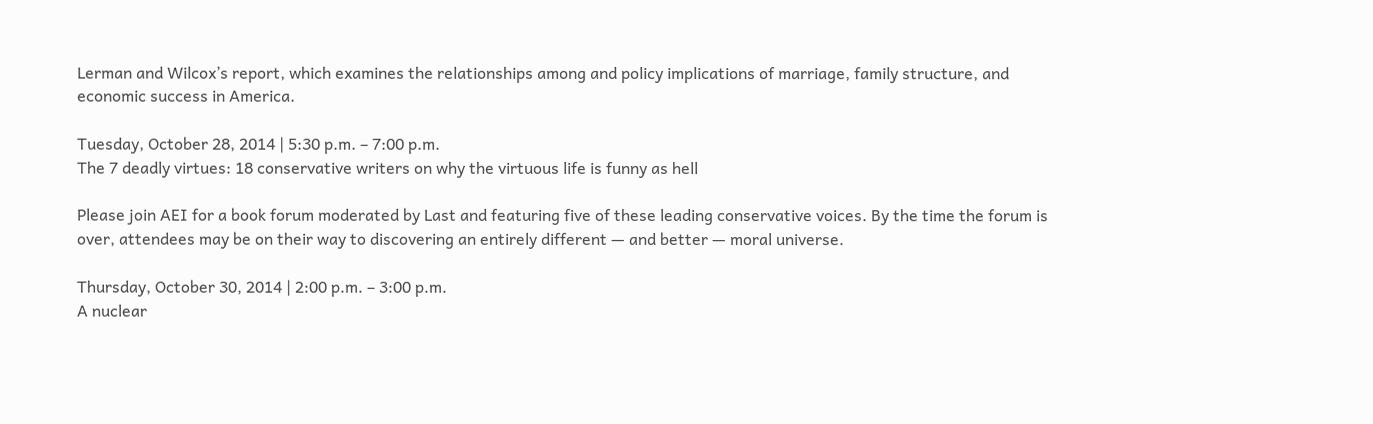Lerman and Wilcox’s report, which examines the relationships among and policy implications of marriage, family structure, and economic success in America.

Tuesday, October 28, 2014 | 5:30 p.m. – 7:00 p.m.
The 7 deadly virtues: 18 conservative writers on why the virtuous life is funny as hell

Please join AEI for a book forum moderated by Last and featuring five of these leading conservative voices. By the time the forum is over, attendees may be on their way to discovering an entirely different — and better — moral universe.

Thursday, October 30, 2014 | 2:00 p.m. – 3:00 p.m.
A nuclear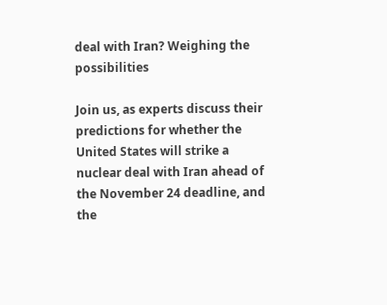deal with Iran? Weighing the possibilities

Join us, as experts discuss their predictions for whether the United States will strike a nuclear deal with Iran ahead of the November 24 deadline, and the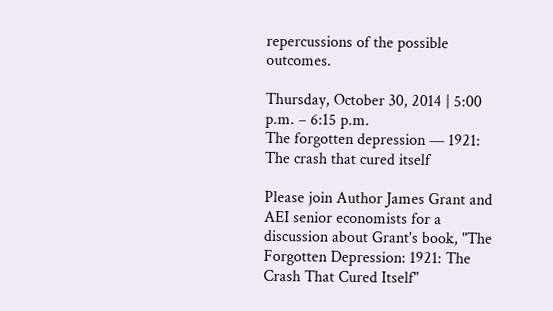repercussions of the possible outcomes.

Thursday, October 30, 2014 | 5:00 p.m. – 6:15 p.m.
The forgotten depression — 1921: The crash that cured itself

Please join Author James Grant and AEI senior economists for a discussion about Grant's book, "The Forgotten Depression: 1921: The Crash That Cured Itself"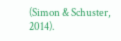(Simon & Schuster, 2014).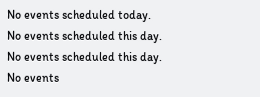No events scheduled today.
No events scheduled this day.
No events scheduled this day.
No events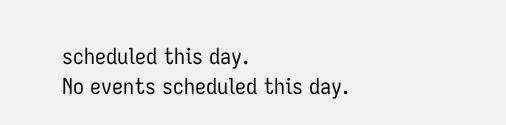scheduled this day.
No events scheduled this day.